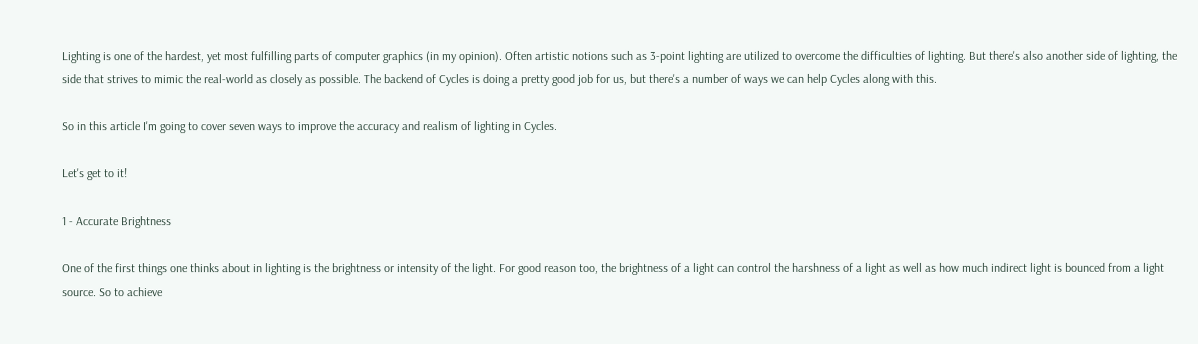Lighting is one of the hardest, yet most fulfilling parts of computer graphics (in my opinion). Often artistic notions such as 3-point lighting are utilized to overcome the difficulties of lighting. But there's also another side of lighting, the side that strives to mimic the real-world as closely as possible. The backend of Cycles is doing a pretty good job for us, but there's a number of ways we can help Cycles along with this.

So in this article I'm going to cover seven ways to improve the accuracy and realism of lighting in Cycles.

Let's get to it!

1 - Accurate Brightness

One of the first things one thinks about in lighting is the brightness or intensity of the light. For good reason too, the brightness of a light can control the harshness of a light as well as how much indirect light is bounced from a light source. So to achieve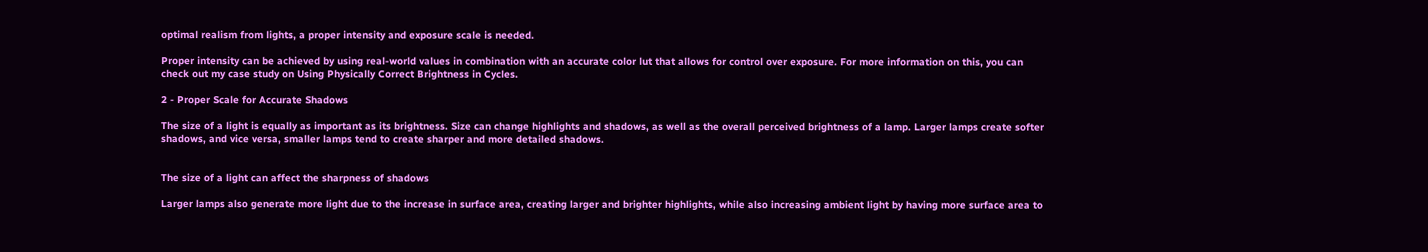optimal realism from lights, a proper intensity and exposure scale is needed.

Proper intensity can be achieved by using real-world values in combination with an accurate color lut that allows for control over exposure. For more information on this, you can check out my case study on Using Physically Correct Brightness in Cycles.

2 - Proper Scale for Accurate Shadows

The size of a light is equally as important as its brightness. Size can change highlights and shadows, as well as the overall perceived brightness of a lamp. Larger lamps create softer shadows, and vice versa, smaller lamps tend to create sharper and more detailed shadows.


The size of a light can affect the sharpness of shadows

Larger lamps also generate more light due to the increase in surface area, creating larger and brighter highlights, while also increasing ambient light by having more surface area to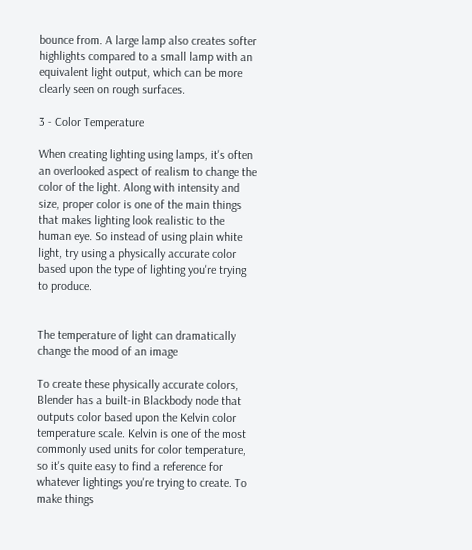bounce from. A large lamp also creates softer highlights compared to a small lamp with an equivalent light output, which can be more clearly seen on rough surfaces.

3 - Color Temperature

When creating lighting using lamps, it's often an overlooked aspect of realism to change the color of the light. Along with intensity and size, proper color is one of the main things that makes lighting look realistic to the human eye. So instead of using plain white light, try using a physically accurate color based upon the type of lighting you're trying to produce.


The temperature of light can dramatically change the mood of an image

To create these physically accurate colors, Blender has a built-in Blackbody node that outputs color based upon the Kelvin color temperature scale. Kelvin is one of the most commonly used units for color temperature, so it's quite easy to find a reference for whatever lightings you're trying to create. To make things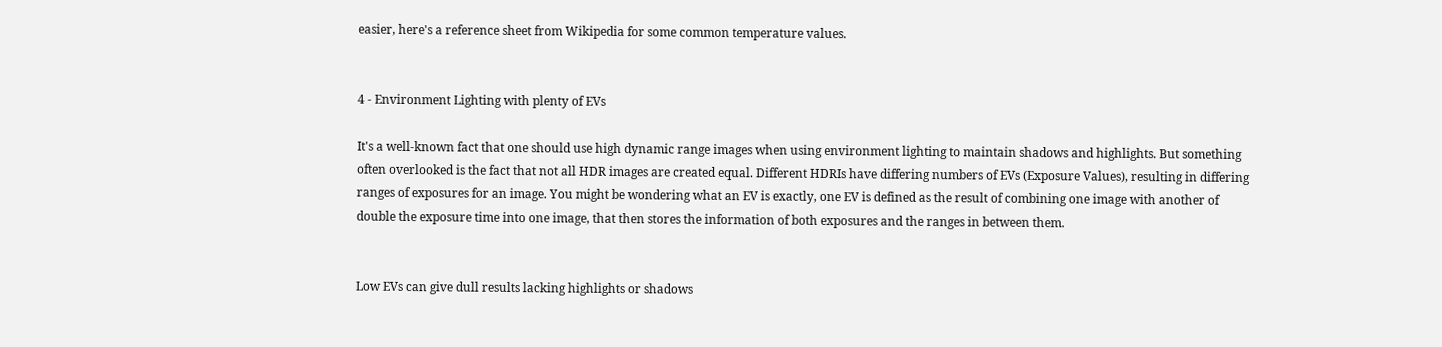easier, here's a reference sheet from Wikipedia for some common temperature values.


4 - Environment Lighting with plenty of EVs

It's a well-known fact that one should use high dynamic range images when using environment lighting to maintain shadows and highlights. But something often overlooked is the fact that not all HDR images are created equal. Different HDRIs have differing numbers of EVs (Exposure Values), resulting in differing ranges of exposures for an image. You might be wondering what an EV is exactly, one EV is defined as the result of combining one image with another of double the exposure time into one image, that then stores the information of both exposures and the ranges in between them.


Low EVs can give dull results lacking highlights or shadows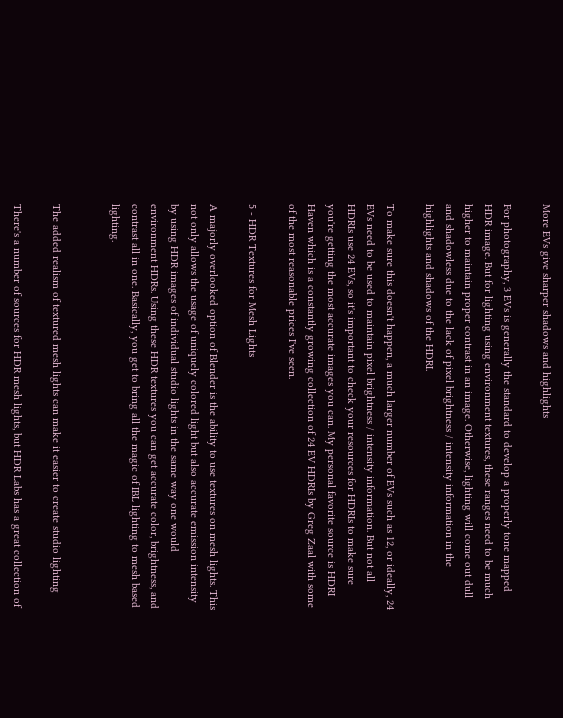More EVs give sharper shadows and highlights

For photography, 3 EVs is generally the standard to develop a properly tone mapped HDR image. But for lighting using environment textures, these ranges need to be much higher to maintain proper contrast in an image. Otherwise, lighting will come out dull and shadowless due to the lack of pixel brightness / intensity information in the highlights and shadows of the HDRI.

To make sure this doesn't happen, a much larger number of EVs such as 12, or ideally, 24 EVs need to be used to maintain pixel brightness / intensity information. But not all HDRIs use 24 EVs, so it's important to check your resources for HDRIs to make sure you're getting the most accurate images you can. My personal favorite source is HDRI Haven which is a constantly growing collection of 24 EV HDRIs by Greg Zaal with some of the most reasonable prices I've seen.

5 - HDR Textures for Mesh Lights

A majorly overlooked option of Blender is the ability to use textures on mesh lights. This not only allows the usage of uniquely colored light but also accurate emission intensity by using HDR images of individual studio lights in the same way one would environment HDRs. Using these HDR textures you can get accurate color, brightness, and contrast all in one. Basically, you get to bring all the magic of IBL lighting to mesh based lighting.


The added realism of textured mesh lights can make it easier to create studio lighting

There's a number of sources for HDR mesh lights, but HDR Labs has a great collection of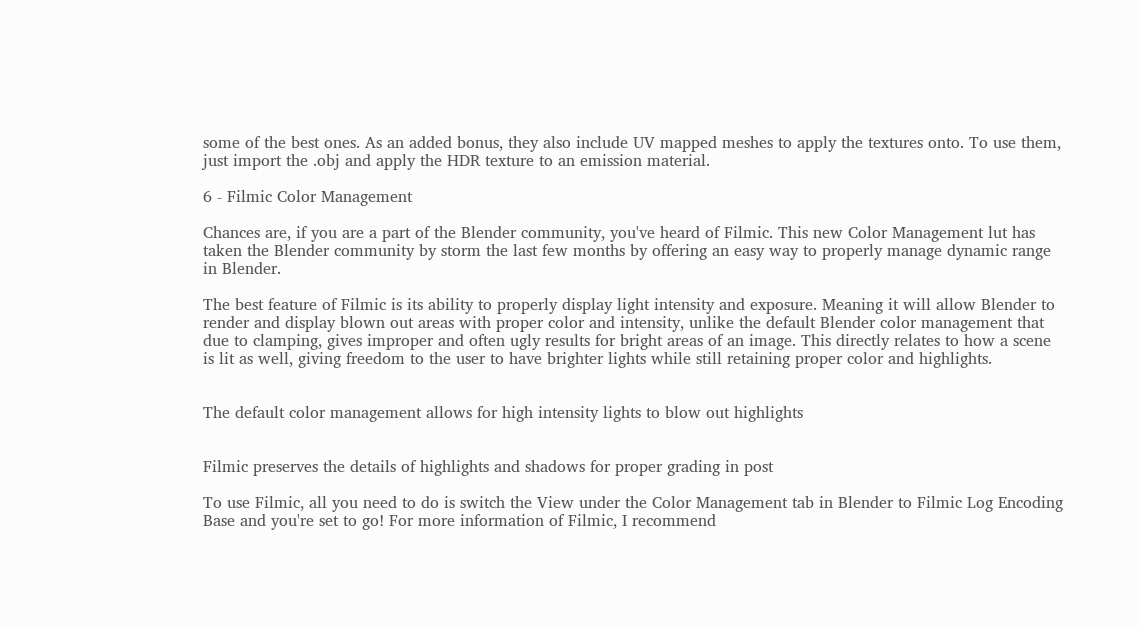some of the best ones. As an added bonus, they also include UV mapped meshes to apply the textures onto. To use them, just import the .obj and apply the HDR texture to an emission material.

6 - Filmic Color Management

Chances are, if you are a part of the Blender community, you've heard of Filmic. This new Color Management lut has taken the Blender community by storm the last few months by offering an easy way to properly manage dynamic range in Blender.

The best feature of Filmic is its ability to properly display light intensity and exposure. Meaning it will allow Blender to render and display blown out areas with proper color and intensity, unlike the default Blender color management that due to clamping, gives improper and often ugly results for bright areas of an image. This directly relates to how a scene is lit as well, giving freedom to the user to have brighter lights while still retaining proper color and highlights.


The default color management allows for high intensity lights to blow out highlights


Filmic preserves the details of highlights and shadows for proper grading in post

To use Filmic, all you need to do is switch the View under the Color Management tab in Blender to Filmic Log Encoding Base and you're set to go! For more information of Filmic, I recommend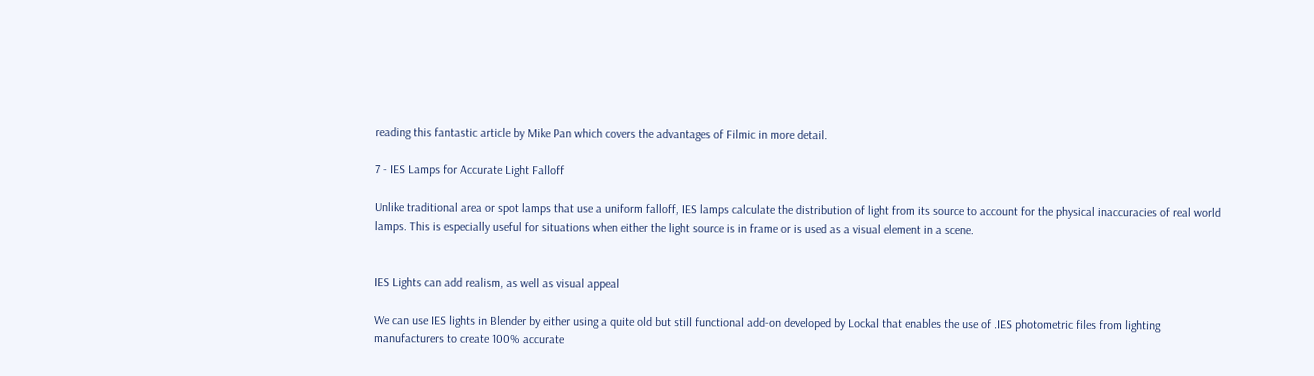reading this fantastic article by Mike Pan which covers the advantages of Filmic in more detail.

7 - IES Lamps for Accurate Light Falloff

Unlike traditional area or spot lamps that use a uniform falloff, IES lamps calculate the distribution of light from its source to account for the physical inaccuracies of real world lamps. This is especially useful for situations when either the light source is in frame or is used as a visual element in a scene.


IES Lights can add realism, as well as visual appeal

We can use IES lights in Blender by either using a quite old but still functional add-on developed by Lockal that enables the use of .IES photometric files from lighting manufacturers to create 100% accurate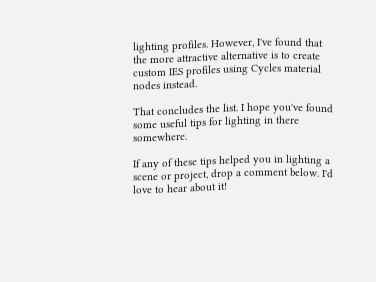lighting profiles. However, I've found that the more attractive alternative is to create custom IES profiles using Cycles material nodes instead.

That concludes the list. I hope you've found some useful tips for lighting in there somewhere.

If any of these tips helped you in lighting a scene or project, drop a comment below. I'd love to hear about it!